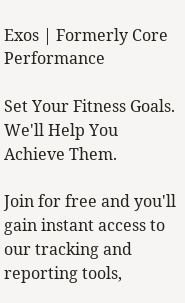Exos | Formerly Core Performance

Set Your Fitness Goals. We'll Help You Achieve Them.

Join for free and you'll gain instant access to our tracking and reporting tools,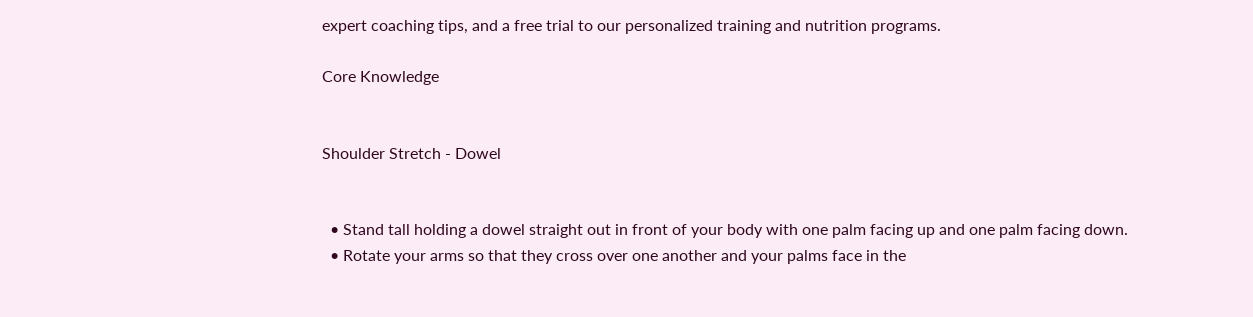expert coaching tips, and a free trial to our personalized training and nutrition programs.

Core Knowledge


Shoulder Stretch - Dowel


  • Stand tall holding a dowel straight out in front of your body with one palm facing up and one palm facing down.
  • Rotate your arms so that they cross over one another and your palms face in the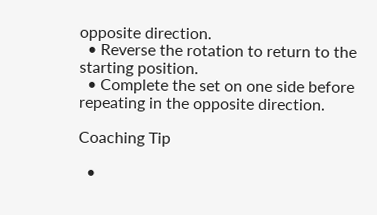opposite direction.
  • Reverse the rotation to return to the starting position.
  • Complete the set on one side before repeating in the opposite direction.

Coaching Tip

  •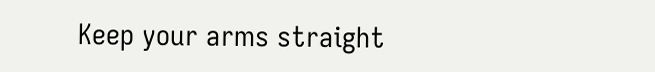Keep your arms straight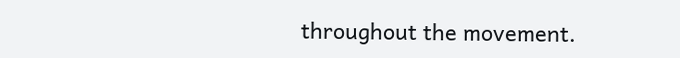throughout the movement.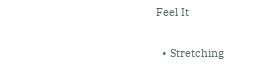Feel It

  • Stretching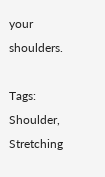your shoulders.

Tags: Shoulder, Stretching